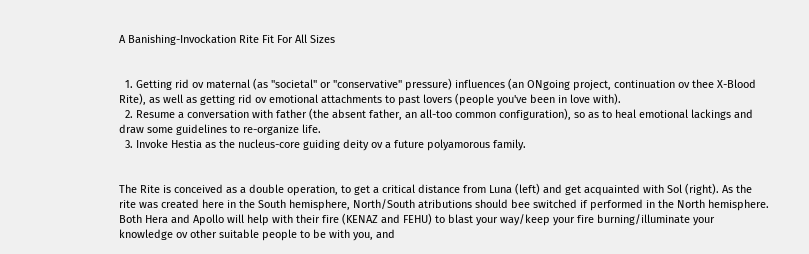A Banishing-Invockation Rite Fit For All Sizes


  1. Getting rid ov maternal (as "societal" or "conservative" pressure) influences (an ONgoing project, continuation ov thee X-Blood Rite), as well as getting rid ov emotional attachments to past lovers (people you've been in love with).
  2. Resume a conversation with father (the absent father, an all-too common configuration), so as to heal emotional lackings and draw some guidelines to re-organize life.
  3. Invoke Hestia as the nucleus-core guiding deity ov a future polyamorous family.


The Rite is conceived as a double operation, to get a critical distance from Luna (left) and get acquainted with Sol (right). As the rite was created here in the South hemisphere, North/South atributions should bee switched if performed in the North hemisphere. Both Hera and Apollo will help with their fire (KENAZ and FEHU) to blast your way/keep your fire burning/illuminate your knowledge ov other suitable people to be with you, and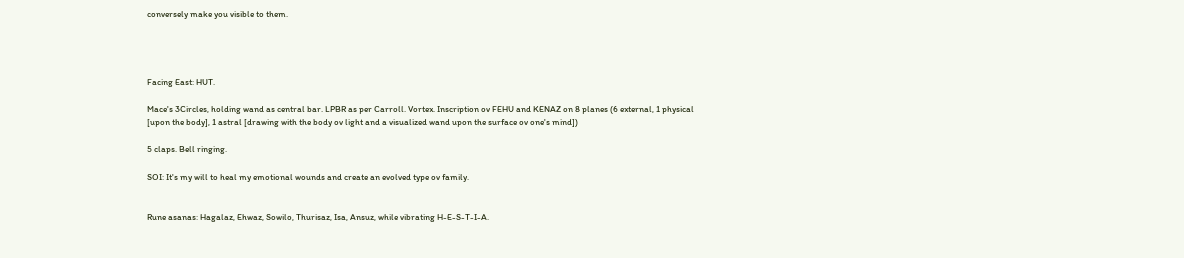conversely make you visible to them.




Facing East: HUT.

Mace's 3Circles, holding wand as central bar. LPBR as per Carroll. Vortex. Inscription ov FEHU and KENAZ on 8 planes (6 external, 1 physical [upon the body], 1 astral [drawing with the body ov light and a visualized wand upon the surface ov one's mind])

5 claps. Bell ringing.

SOI: It's my will to heal my emotional wounds and create an evolved type ov family.


Rune asanas: Hagalaz, Ehwaz, Sowilo, Thurisaz, Isa, Ansuz, while vibrating H-E-S-T-I-A.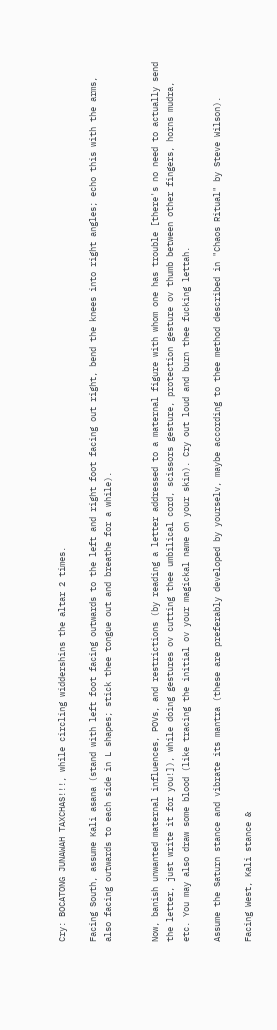Cry: BOCATONG JUNAWAH TAXCHAS!!!, while circling widdershins the altar 2 times.

Facing South, assume Kali asana (stand with left foot facing outwards to the left and right foot facing out right, bend the knees into right angles; echo this with the arms, also facing outwards to each side in L shapes; stick thee tongue out and breathe for a while).


Now, banish unwanted maternal influences, POVs, and restrictions (by reading a letter addressed to a maternal figure with whom one has trouble [there's no need to actually send the letter, just write it for you!]), while doing gestures ov cutting thee umbilical cord, scissors gesture, protection gesture ov thumb between other fingers, horns mudra, etc. You may also draw some blood (like tracing the initial ov your magickal name on your skin). Cry out loud and burn thee fucking lettah.

Assume the Saturn stance and vibrate its mantra (these are preferably developed by yourselv, maybe according to thee method described in "Chaos Ritual" by Steve Wilson).

Facing West, Kali stance &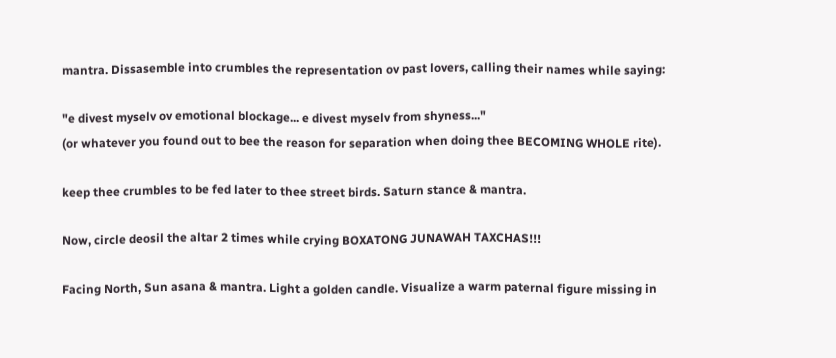mantra. Dissasemble into crumbles the representation ov past lovers, calling their names while saying:

"e divest myselv ov emotional blockage... e divest myselv from shyness..."
(or whatever you found out to bee the reason for separation when doing thee BECOMING WHOLE rite).

keep thee crumbles to be fed later to thee street birds. Saturn stance & mantra.

Now, circle deosil the altar 2 times while crying BOXATONG JUNAWAH TAXCHAS!!!

Facing North, Sun asana & mantra. Light a golden candle. Visualize a warm paternal figure missing in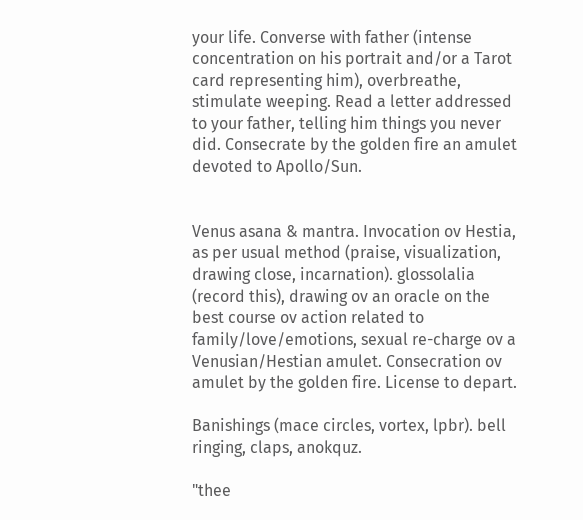your life. Converse with father (intense concentration on his portrait and/or a Tarot card representing him), overbreathe, stimulate weeping. Read a letter addressed to your father, telling him things you never did. Consecrate by the golden fire an amulet devoted to Apollo/Sun.


Venus asana & mantra. Invocation ov Hestia, as per usual method (praise, visualization, drawing close, incarnation). glossolalia (record this), drawing ov an oracle on the best course ov action related to family/love/emotions, sexual re-charge ov a Venusian/Hestian amulet. Consecration ov amulet by the golden fire. License to depart.

Banishings (mace circles, vortex, lpbr). bell ringing, claps, anokquz.

"thee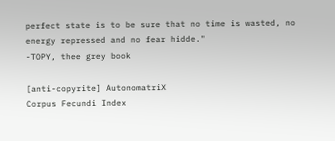perfect state is to be sure that no time is wasted, no energy repressed and no fear hidde."
-TOPY, thee grey book

[anti-copyrite] AutonomatriX
Corpus Fecundi Index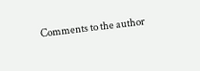Comments to the author